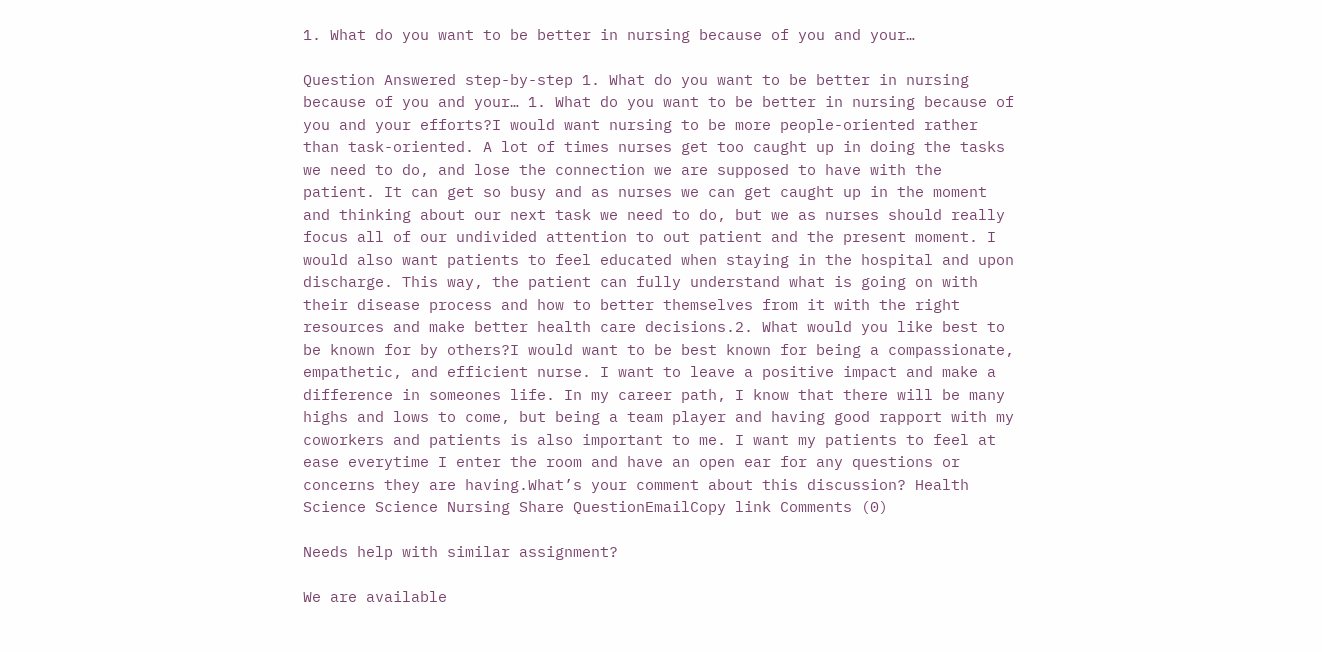1. What do you want to be better in nursing because of you and your…

Question Answered step-by-step 1. What do you want to be better in nursing because of you and your… 1. What do you want to be better in nursing because of you and your efforts?I would want nursing to be more people-oriented rather than task-oriented. A lot of times nurses get too caught up in doing the tasks we need to do, and lose the connection we are supposed to have with the patient. It can get so busy and as nurses we can get caught up in the moment and thinking about our next task we need to do, but we as nurses should really focus all of our undivided attention to out patient and the present moment. I would also want patients to feel educated when staying in the hospital and upon discharge. This way, the patient can fully understand what is going on with their disease process and how to better themselves from it with the right resources and make better health care decisions.2. What would you like best to be known for by others?I would want to be best known for being a compassionate, empathetic, and efficient nurse. I want to leave a positive impact and make a difference in someones life. In my career path, I know that there will be many highs and lows to come, but being a team player and having good rapport with my coworkers and patients is also important to me. I want my patients to feel at ease everytime I enter the room and have an open ear for any questions or concerns they are having.What’s your comment about this discussion? Health Science Science Nursing Share QuestionEmailCopy link Comments (0)

Needs help with similar assignment?

We are available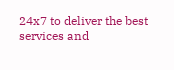24x7 to deliver the best services and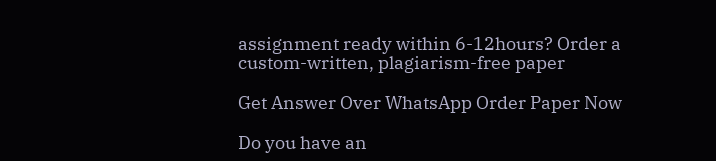assignment ready within 6-12hours? Order a custom-written, plagiarism-free paper

Get Answer Over WhatsApp Order Paper Now

Do you have an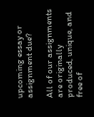upcoming essay or assignment due?

All of our assignments are originally produced, unique, and free of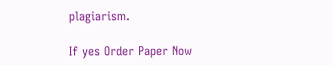plagiarism.

If yes Order Paper Now